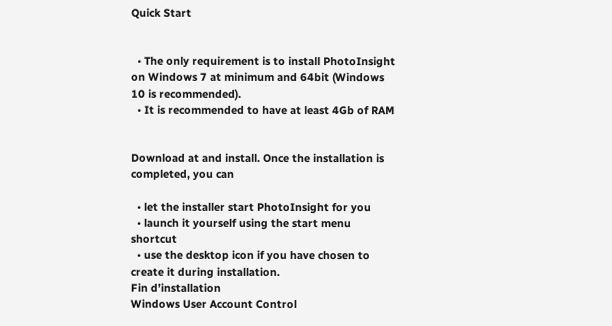Quick Start


  • The only requirement is to install PhotoInsight on Windows 7 at minimum and 64bit (Windows 10 is recommended).
  • It is recommended to have at least 4Gb of RAM


Download at and install. Once the installation is completed, you can

  • let the installer start PhotoInsight for you
  • launch it yourself using the start menu shortcut
  • use the desktop icon if you have chosen to create it during installation.
Fin d’installation
Windows User Account Control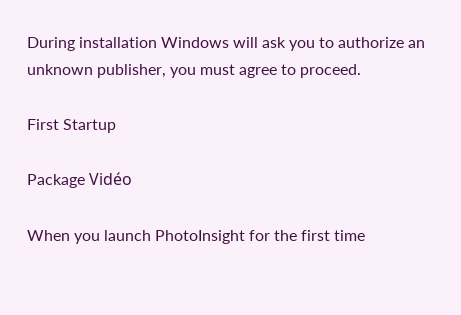During installation Windows will ask you to authorize an unknown publisher, you must agree to proceed.

First Startup

Package Vidéo

When you launch PhotoInsight for the first time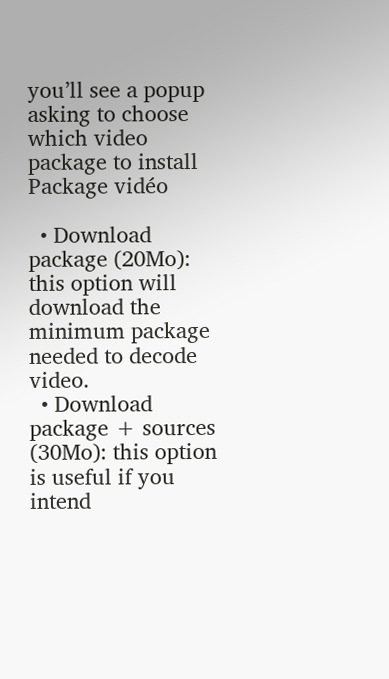you’ll see a popup asking to choose which video package to install
Package vidéo

  • Download package (20Mo): this option will download the minimum package needed to decode video.
  • Download package + sources (30Mo): this option is useful if you intend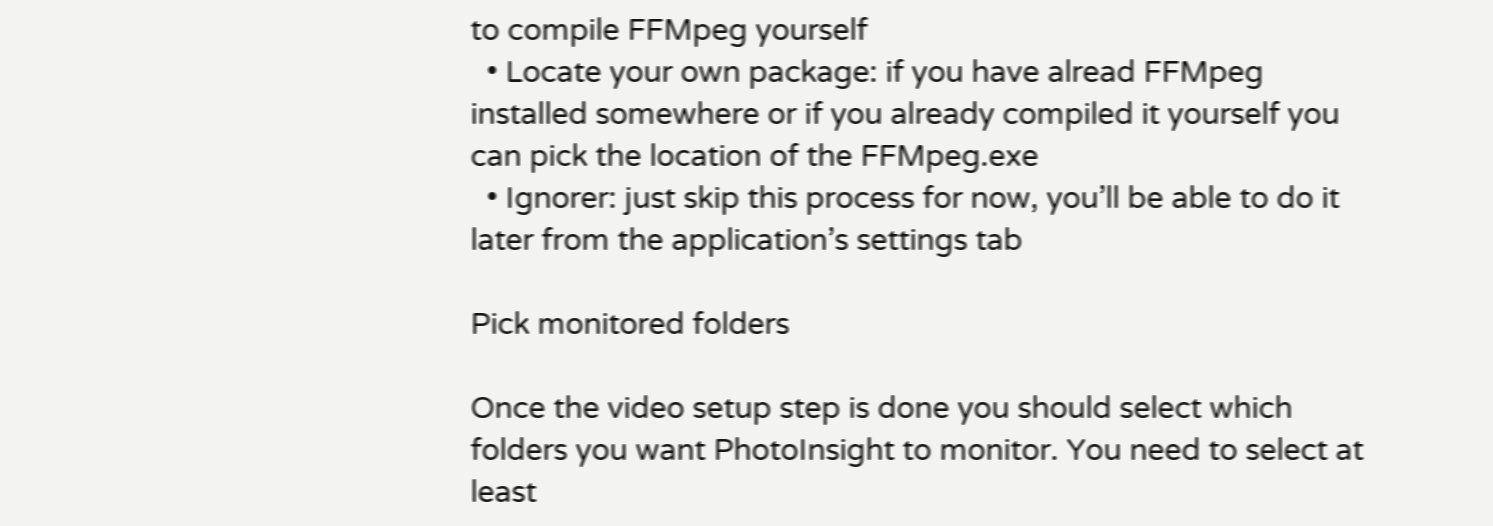to compile FFMpeg yourself
  • Locate your own package: if you have alread FFMpeg installed somewhere or if you already compiled it yourself you can pick the location of the FFMpeg.exe
  • Ignorer: just skip this process for now, you’ll be able to do it later from the application’s settings tab

Pick monitored folders

Once the video setup step is done you should select which folders you want PhotoInsight to monitor. You need to select at least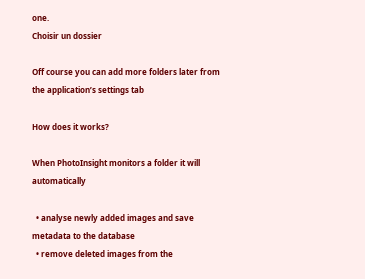one.
Choisir un dossier

Off course you can add more folders later from the application’s settings tab

How does it works?

When PhotoInsight monitors a folder it will automatically

  • analyse newly added images and save metadata to the database
  • remove deleted images from the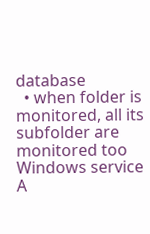database
  • when folder is monitored, all its subfolder are monitored too
Windows service
A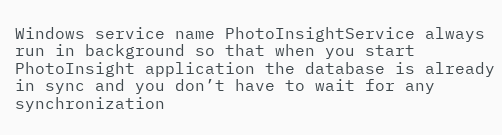Windows service name PhotoInsightService always run in background so that when you start PhotoInsight application the database is already in sync and you don’t have to wait for any synchronization